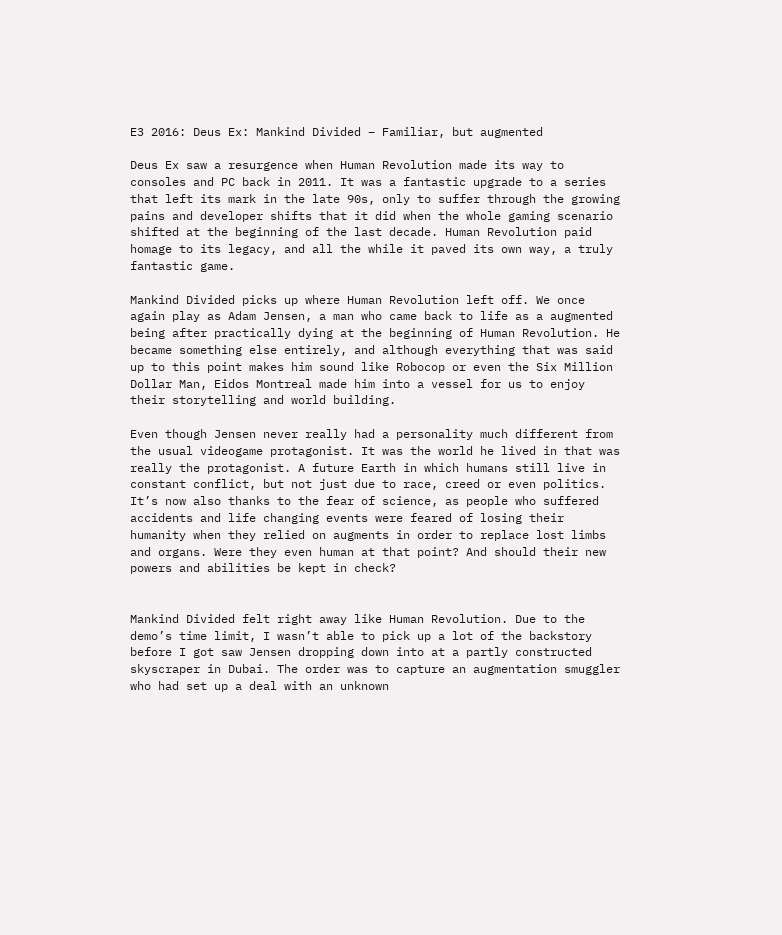E3 2016: Deus Ex: Mankind Divided – Familiar, but augmented

Deus Ex saw a resurgence when Human Revolution made its way to consoles and PC back in 2011. It was a fantastic upgrade to a series that left its mark in the late 90s, only to suffer through the growing pains and developer shifts that it did when the whole gaming scenario shifted at the beginning of the last decade. Human Revolution paid homage to its legacy, and all the while it paved its own way, a truly fantastic game.

Mankind Divided picks up where Human Revolution left off. We once again play as Adam Jensen, a man who came back to life as a augmented being after practically dying at the beginning of Human Revolution. He became something else entirely, and although everything that was said up to this point makes him sound like Robocop or even the Six Million Dollar Man, Eidos Montreal made him into a vessel for us to enjoy their storytelling and world building.

Even though Jensen never really had a personality much different from the usual videogame protagonist. It was the world he lived in that was really the protagonist. A future Earth in which humans still live in constant conflict, but not just due to race, creed or even politics. It’s now also thanks to the fear of science, as people who suffered accidents and life changing events were feared of losing their humanity when they relied on augments in order to replace lost limbs and organs. Were they even human at that point? And should their new powers and abilities be kept in check?


Mankind Divided felt right away like Human Revolution. Due to the demo’s time limit, I wasn’t able to pick up a lot of the backstory before I got saw Jensen dropping down into at a partly constructed skyscraper in Dubai. The order was to capture an augmentation smuggler who had set up a deal with an unknown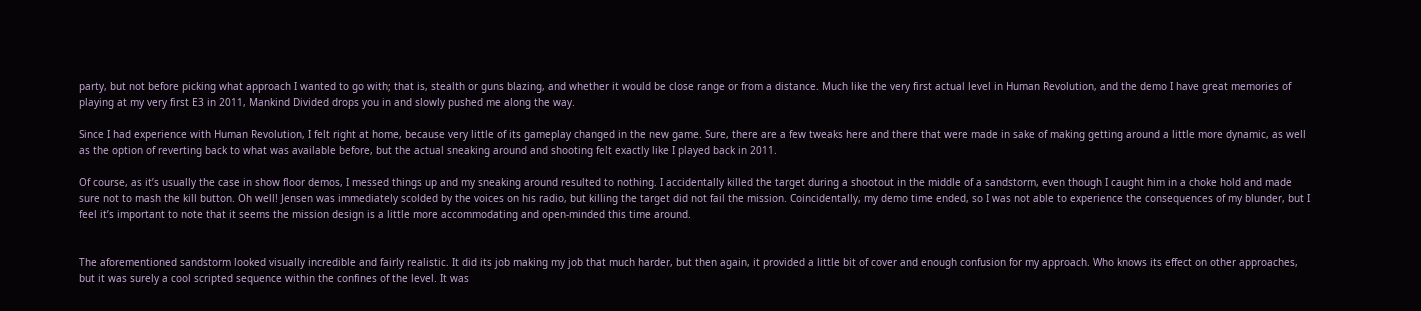party, but not before picking what approach I wanted to go with; that is, stealth or guns blazing, and whether it would be close range or from a distance. Much like the very first actual level in Human Revolution, and the demo I have great memories of playing at my very first E3 in 2011, Mankind Divided drops you in and slowly pushed me along the way.

Since I had experience with Human Revolution, I felt right at home, because very little of its gameplay changed in the new game. Sure, there are a few tweaks here and there that were made in sake of making getting around a little more dynamic, as well as the option of reverting back to what was available before, but the actual sneaking around and shooting felt exactly like I played back in 2011.

Of course, as it’s usually the case in show floor demos, I messed things up and my sneaking around resulted to nothing. I accidentally killed the target during a shootout in the middle of a sandstorm, even though I caught him in a choke hold and made sure not to mash the kill button. Oh well! Jensen was immediately scolded by the voices on his radio, but killing the target did not fail the mission. Coincidentally, my demo time ended, so I was not able to experience the consequences of my blunder, but I feel it’s important to note that it seems the mission design is a little more accommodating and open-minded this time around.


The aforementioned sandstorm looked visually incredible and fairly realistic. It did its job making my job that much harder, but then again, it provided a little bit of cover and enough confusion for my approach. Who knows its effect on other approaches, but it was surely a cool scripted sequence within the confines of the level. It was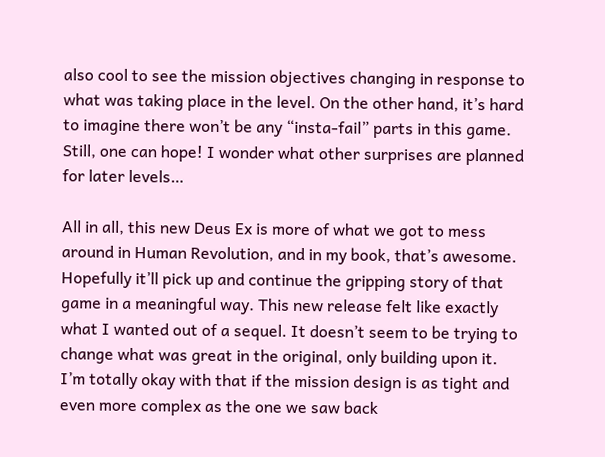also cool to see the mission objectives changing in response to what was taking place in the level. On the other hand, it’s hard to imagine there won’t be any “insta-fail” parts in this game. Still, one can hope! I wonder what other surprises are planned for later levels…

All in all, this new Deus Ex is more of what we got to mess around in Human Revolution, and in my book, that’s awesome. Hopefully it’ll pick up and continue the gripping story of that game in a meaningful way. This new release felt like exactly what I wanted out of a sequel. It doesn’t seem to be trying to change what was great in the original, only building upon it. I’m totally okay with that if the mission design is as tight and even more complex as the one we saw back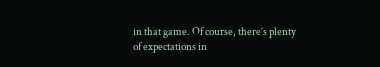in that game. Of course, there’s plenty of expectations in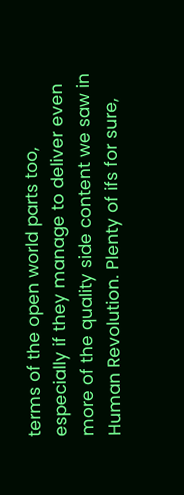terms of the open world parts too, especially if they manage to deliver even more of the quality side content we saw in Human Revolution. Plenty of ifs for sure,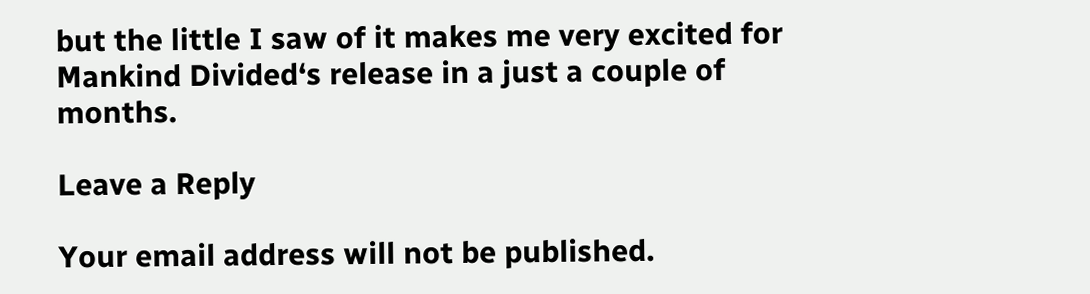but the little I saw of it makes me very excited for Mankind Divided‘s release in a just a couple of months.

Leave a Reply

Your email address will not be published.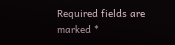Required fields are marked *